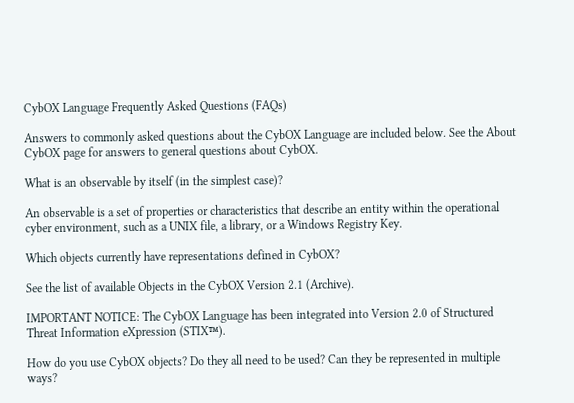CybOX Language Frequently Asked Questions (FAQs)

Answers to commonly asked questions about the CybOX Language are included below. See the About CybOX page for answers to general questions about CybOX.

What is an observable by itself (in the simplest case)?

An observable is a set of properties or characteristics that describe an entity within the operational cyber environment, such as a UNIX file, a library, or a Windows Registry Key.

Which objects currently have representations defined in CybOX?

See the list of available Objects in the CybOX Version 2.1 (Archive).

IMPORTANT NOTICE: The CybOX Language has been integrated into Version 2.0 of Structured Threat Information eXpression (STIX™).

How do you use CybOX objects? Do they all need to be used? Can they be represented in multiple ways?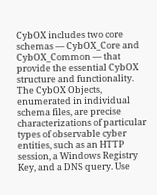CybOX includes two core schemas — CybOX_Core and CybOX_Common — that provide the essential CybOX structure and functionality. The CybOX Objects, enumerated in individual schema files, are precise characterizations of particular types of observable cyber entities, such as an HTTP session, a Windows Registry Key, and a DNS query. Use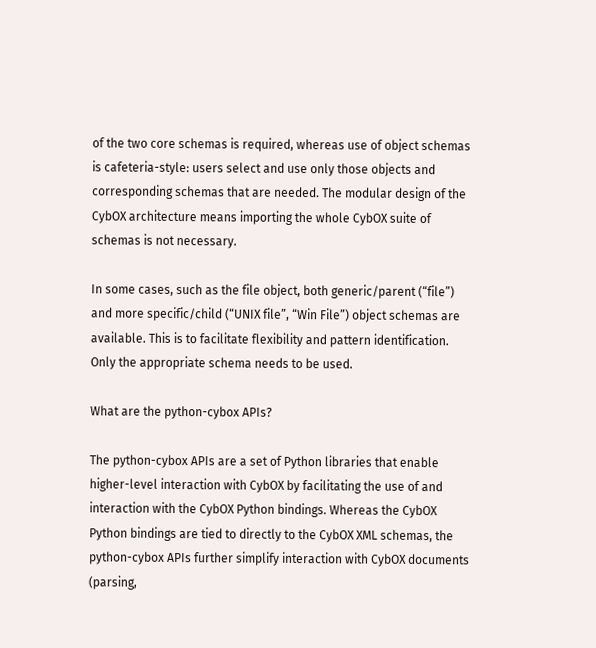of the two core schemas is required, whereas use of object schemas is cafeteria-style: users select and use only those objects and corresponding schemas that are needed. The modular design of the CybOX architecture means importing the whole CybOX suite of schemas is not necessary.

In some cases, such as the file object, both generic/parent (“file”) and more specific/child (“UNIX file”, “Win File”) object schemas are available. This is to facilitate flexibility and pattern identification. Only the appropriate schema needs to be used.

What are the python-cybox APIs?

The python-cybox APIs are a set of Python libraries that enable higher-level interaction with CybOX by facilitating the use of and interaction with the CybOX Python bindings. Whereas the CybOX Python bindings are tied to directly to the CybOX XML schemas, the python-cybox APIs further simplify interaction with CybOX documents (parsing,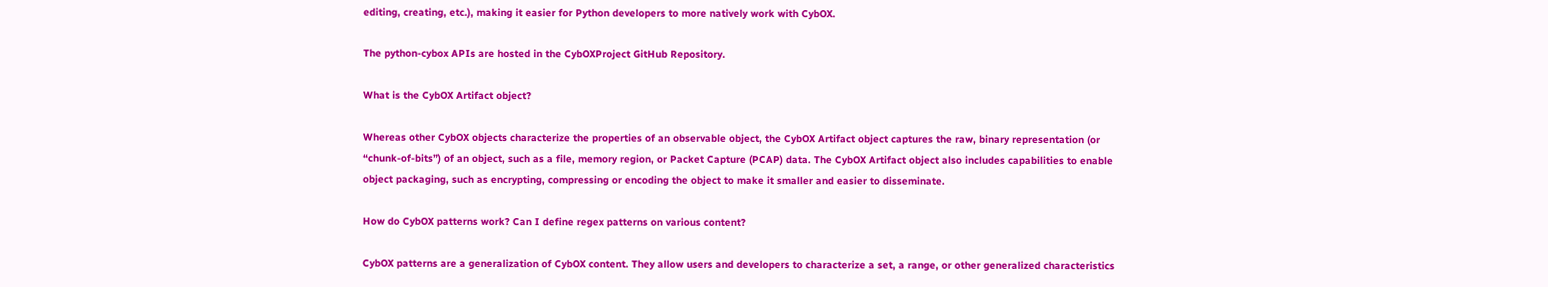editing, creating, etc.), making it easier for Python developers to more natively work with CybOX.

The python-cybox APIs are hosted in the CybOXProject GitHub Repository.

What is the CybOX Artifact object?

Whereas other CybOX objects characterize the properties of an observable object, the CybOX Artifact object captures the raw, binary representation (or “chunk-of-bits”) of an object, such as a file, memory region, or Packet Capture (PCAP) data. The CybOX Artifact object also includes capabilities to enable object packaging, such as encrypting, compressing or encoding the object to make it smaller and easier to disseminate.

How do CybOX patterns work? Can I define regex patterns on various content?

CybOX patterns are a generalization of CybOX content. They allow users and developers to characterize a set, a range, or other generalized characteristics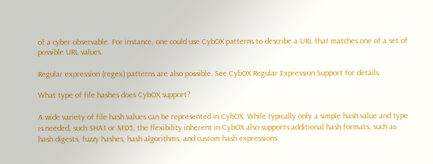of a cyber observable. For instance, one could use CybOX patterns to describe a URL that matches one of a set of possible URL values.

Regular expression (regex) patterns are also possible. See CybOX Regular Expression Support for details.

What type of file hashes does CybOX support?

A wide variety of file hash values can be represented in CybOX. While typically only a simple hash value and type is needed, such SHA1 or MD5, the flexibility inherent in CybOX also supports additional hash formats, such as hash digests, fuzzy hashes, hash algorithms, and custom hash expressions.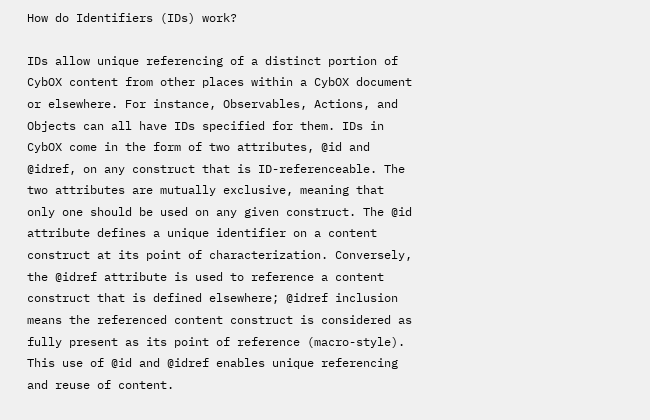How do Identifiers (IDs) work?

IDs allow unique referencing of a distinct portion of CybOX content from other places within a CybOX document or elsewhere. For instance, Observables, Actions, and Objects can all have IDs specified for them. IDs in CybOX come in the form of two attributes, @id and @idref, on any construct that is ID-referenceable. The two attributes are mutually exclusive, meaning that only one should be used on any given construct. The @id attribute defines a unique identifier on a content construct at its point of characterization. Conversely, the @idref attribute is used to reference a content construct that is defined elsewhere; @idref inclusion means the referenced content construct is considered as fully present as its point of reference (macro-style). This use of @id and @idref enables unique referencing and reuse of content.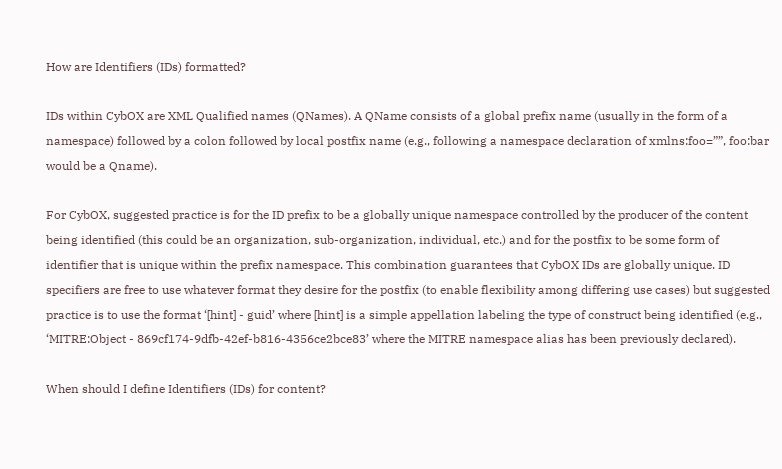How are Identifiers (IDs) formatted?

IDs within CybOX are XML Qualified names (QNames). A QName consists of a global prefix name (usually in the form of a namespace) followed by a colon followed by local postfix name (e.g., following a namespace declaration of xmlns:foo=””, foo:bar would be a Qname).

For CybOX, suggested practice is for the ID prefix to be a globally unique namespace controlled by the producer of the content being identified (this could be an organization, sub-organization, individual, etc.) and for the postfix to be some form of identifier that is unique within the prefix namespace. This combination guarantees that CybOX IDs are globally unique. ID specifiers are free to use whatever format they desire for the postfix (to enable flexibility among differing use cases) but suggested practice is to use the format ‘[hint] - guid’ where [hint] is a simple appellation labeling the type of construct being identified (e.g., ‘MITRE:Object - 869cf174-9dfb-42ef-b816-4356ce2bce83’ where the MITRE namespace alias has been previously declared).

When should I define Identifiers (IDs) for content?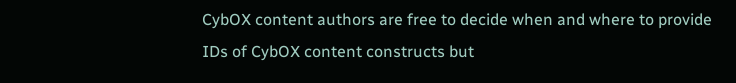CybOX content authors are free to decide when and where to provide IDs of CybOX content constructs but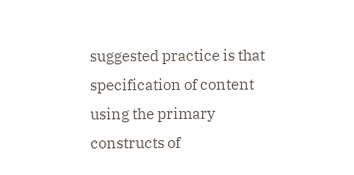suggested practice is that specification of content using the primary constructs of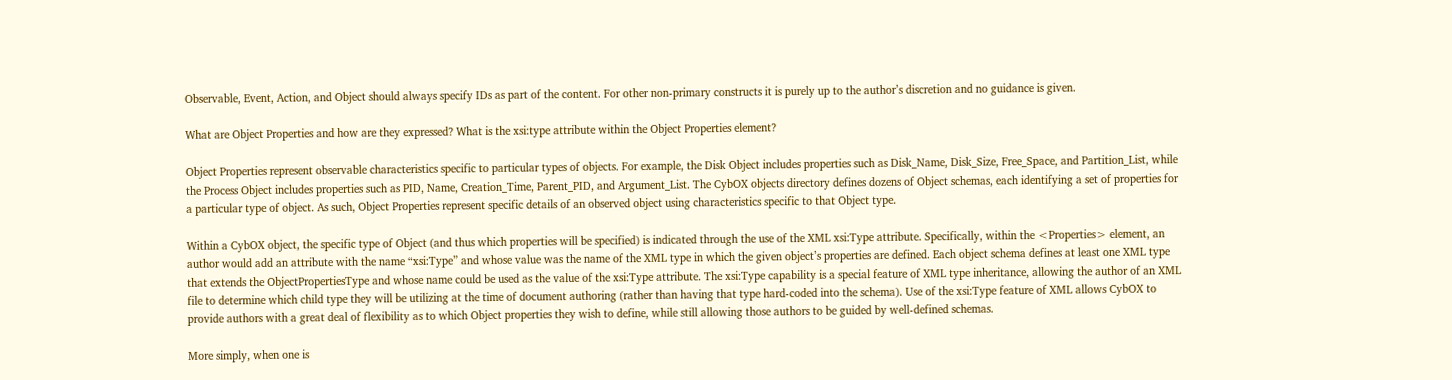Observable, Event, Action, and Object should always specify IDs as part of the content. For other non-primary constructs it is purely up to the author’s discretion and no guidance is given.

What are Object Properties and how are they expressed? What is the xsi:type attribute within the Object Properties element?

Object Properties represent observable characteristics specific to particular types of objects. For example, the Disk Object includes properties such as Disk_Name, Disk_Size, Free_Space, and Partition_List, while the Process Object includes properties such as PID, Name, Creation_Time, Parent_PID, and Argument_List. The CybOX objects directory defines dozens of Object schemas, each identifying a set of properties for a particular type of object. As such, Object Properties represent specific details of an observed object using characteristics specific to that Object type.

Within a CybOX object, the specific type of Object (and thus which properties will be specified) is indicated through the use of the XML xsi:Type attribute. Specifically, within the <Properties> element, an author would add an attribute with the name “xsi:Type” and whose value was the name of the XML type in which the given object’s properties are defined. Each object schema defines at least one XML type that extends the ObjectPropertiesType and whose name could be used as the value of the xsi:Type attribute. The xsi:Type capability is a special feature of XML type inheritance, allowing the author of an XML file to determine which child type they will be utilizing at the time of document authoring (rather than having that type hard-coded into the schema). Use of the xsi:Type feature of XML allows CybOX to provide authors with a great deal of flexibility as to which Object properties they wish to define, while still allowing those authors to be guided by well-defined schemas.

More simply, when one is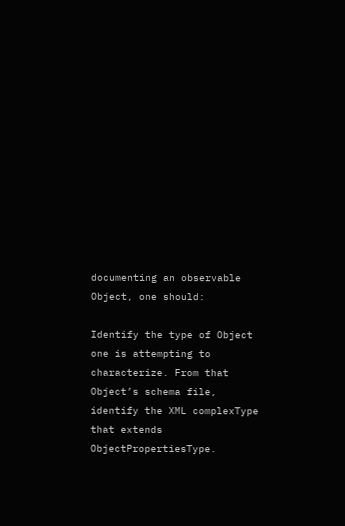documenting an observable Object, one should:

Identify the type of Object one is attempting to characterize. From that Object’s schema file, identify the XML complexType that extends ObjectPropertiesType.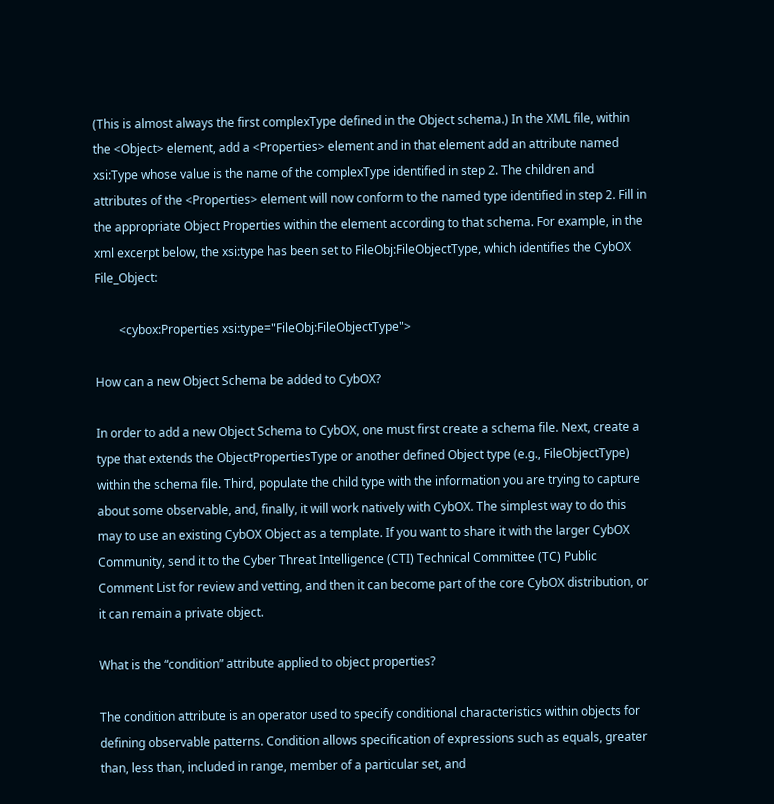(This is almost always the first complexType defined in the Object schema.) In the XML file, within the <Object> element, add a <Properties> element and in that element add an attribute named xsi:Type whose value is the name of the complexType identified in step 2. The children and attributes of the <Properties> element will now conform to the named type identified in step 2. Fill in the appropriate Object Properties within the element according to that schema. For example, in the xml excerpt below, the xsi:type has been set to FileObj:FileObjectType, which identifies the CybOX File_Object:

        <cybox:Properties xsi:type="FileObj:FileObjectType">

How can a new Object Schema be added to CybOX?

In order to add a new Object Schema to CybOX, one must first create a schema file. Next, create a type that extends the ObjectPropertiesType or another defined Object type (e.g., FileObjectType) within the schema file. Third, populate the child type with the information you are trying to capture about some observable, and, finally, it will work natively with CybOX. The simplest way to do this may to use an existing CybOX Object as a template. If you want to share it with the larger CybOX Community, send it to the Cyber Threat Intelligence (CTI) Technical Committee (TC) Public Comment List for review and vetting, and then it can become part of the core CybOX distribution, or it can remain a private object.

What is the “condition” attribute applied to object properties?

The condition attribute is an operator used to specify conditional characteristics within objects for defining observable patterns. Condition allows specification of expressions such as equals, greater than, less than, included in range, member of a particular set, and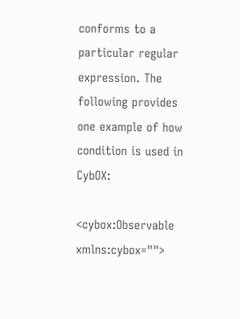conforms to a particular regular expression. The following provides one example of how condition is used in CybOX:

<cybox:Observable xmlns:cybox="">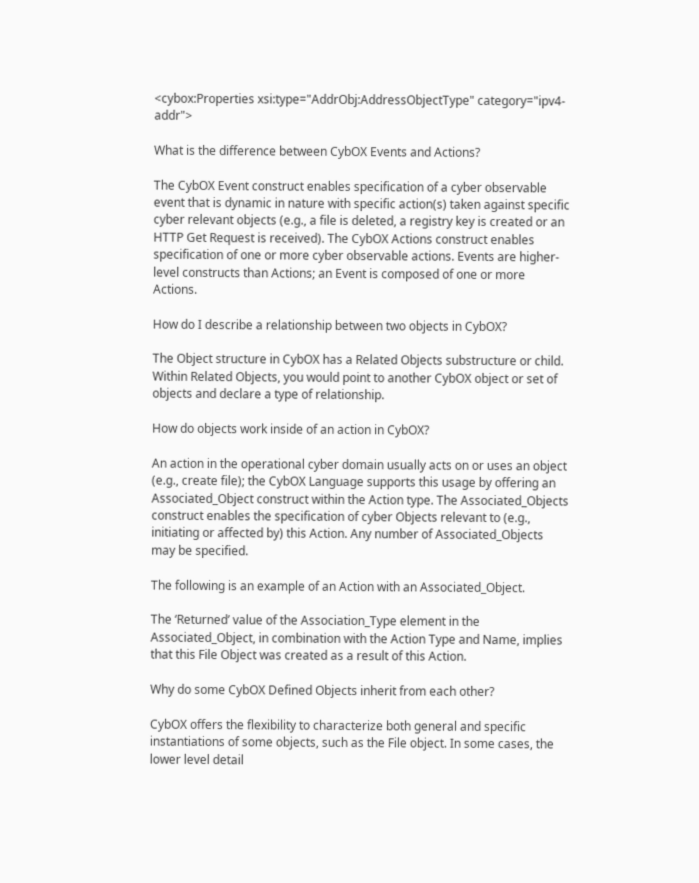<cybox:Properties xsi:type="AddrObj:AddressObjectType" category="ipv4-addr">

What is the difference between CybOX Events and Actions?

The CybOX Event construct enables specification of a cyber observable event that is dynamic in nature with specific action(s) taken against specific cyber relevant objects (e.g., a file is deleted, a registry key is created or an HTTP Get Request is received). The CybOX Actions construct enables specification of one or more cyber observable actions. Events are higher-level constructs than Actions; an Event is composed of one or more Actions.

How do I describe a relationship between two objects in CybOX?

The Object structure in CybOX has a Related Objects substructure or child. Within Related Objects, you would point to another CybOX object or set of objects and declare a type of relationship.

How do objects work inside of an action in CybOX?

An action in the operational cyber domain usually acts on or uses an object (e.g., create file); the CybOX Language supports this usage by offering an Associated_Object construct within the Action type. The Associated_Objects construct enables the specification of cyber Objects relevant to (e.g., initiating or affected by) this Action. Any number of Associated_Objects may be specified.

The following is an example of an Action with an Associated_Object.

The ‘Returned’ value of the Association_Type element in the Associated_Object, in combination with the Action Type and Name, implies that this File Object was created as a result of this Action.

Why do some CybOX Defined Objects inherit from each other?

CybOX offers the flexibility to characterize both general and specific instantiations of some objects, such as the File object. In some cases, the lower level detail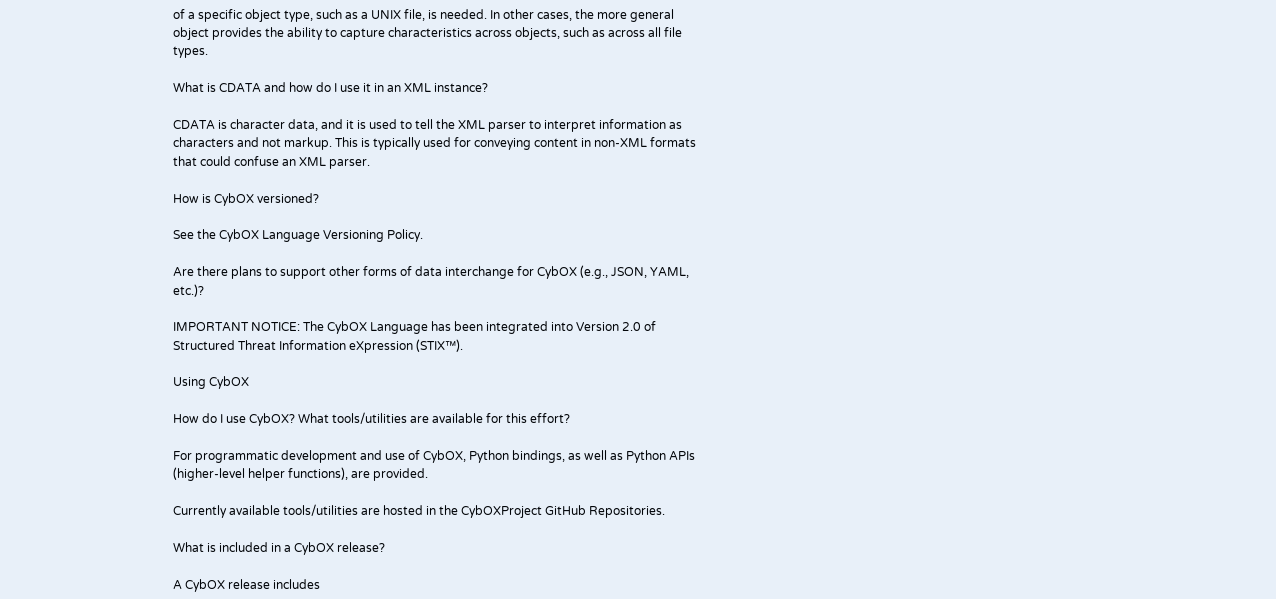of a specific object type, such as a UNIX file, is needed. In other cases, the more general object provides the ability to capture characteristics across objects, such as across all file types.

What is CDATA and how do I use it in an XML instance?

CDATA is character data, and it is used to tell the XML parser to interpret information as characters and not markup. This is typically used for conveying content in non-XML formats that could confuse an XML parser.

How is CybOX versioned?

See the CybOX Language Versioning Policy.

Are there plans to support other forms of data interchange for CybOX (e.g., JSON, YAML, etc.)?

IMPORTANT NOTICE: The CybOX Language has been integrated into Version 2.0 of Structured Threat Information eXpression (STIX™).

Using CybOX

How do I use CybOX? What tools/utilities are available for this effort?

For programmatic development and use of CybOX, Python bindings, as well as Python APIs (higher-level helper functions), are provided.

Currently available tools/utilities are hosted in the CybOXProject GitHub Repositories.

What is included in a CybOX release?

A CybOX release includes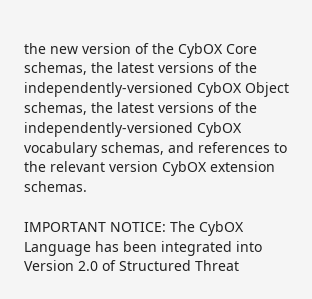the new version of the CybOX Core schemas, the latest versions of the independently-versioned CybOX Object schemas, the latest versions of the independently-versioned CybOX vocabulary schemas, and references to the relevant version CybOX extension schemas.

IMPORTANT NOTICE: The CybOX Language has been integrated into Version 2.0 of Structured Threat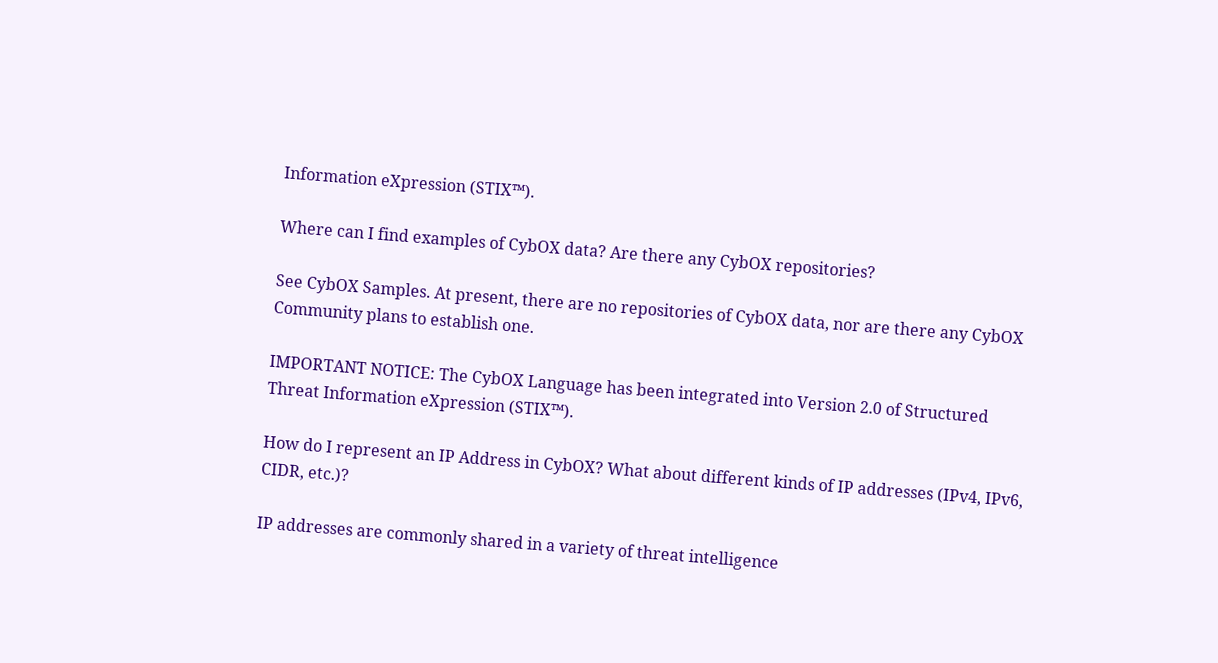Information eXpression (STIX™).

Where can I find examples of CybOX data? Are there any CybOX repositories?

See CybOX Samples. At present, there are no repositories of CybOX data, nor are there any CybOX Community plans to establish one.

IMPORTANT NOTICE: The CybOX Language has been integrated into Version 2.0 of Structured Threat Information eXpression (STIX™).

How do I represent an IP Address in CybOX? What about different kinds of IP addresses (IPv4, IPv6, CIDR, etc.)?

IP addresses are commonly shared in a variety of threat intelligence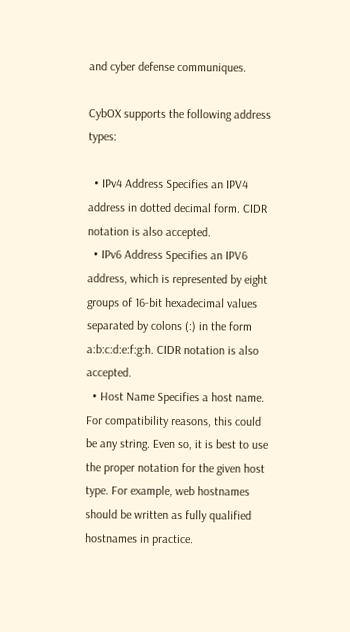and cyber defense communiques.

CybOX supports the following address types:

  • IPv4 Address Specifies an IPV4 address in dotted decimal form. CIDR notation is also accepted.
  • IPv6 Address Specifies an IPV6 address, which is represented by eight groups of 16-bit hexadecimal values separated by colons (:) in the form a:b:c:d:e:f:g:h. CIDR notation is also accepted.
  • Host Name Specifies a host name. For compatibility reasons, this could be any string. Even so, it is best to use the proper notation for the given host type. For example, web hostnames should be written as fully qualified hostnames in practice.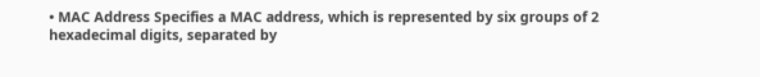• MAC Address Specifies a MAC address, which is represented by six groups of 2 hexadecimal digits, separated by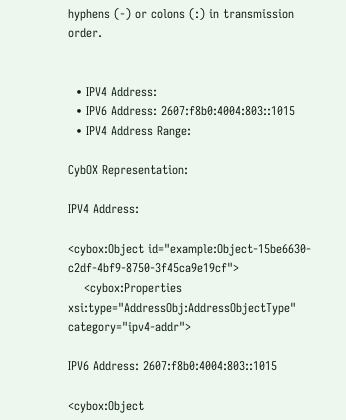hyphens (-) or colons (:) in transmission order.


  • IPV4 Address:
  • IPV6 Address: 2607:f8b0:4004:803::1015
  • IPV4 Address Range:

CybOX Representation:

IPV4 Address:

<cybox:Object id="example:Object-15be6630-c2df-4bf9-8750-3f45ca9e19cf">
    <cybox:Properties xsi:type="AddressObj:AddressObjectType" category="ipv4-addr">

IPV6 Address: 2607:f8b0:4004:803::1015

<cybox:Object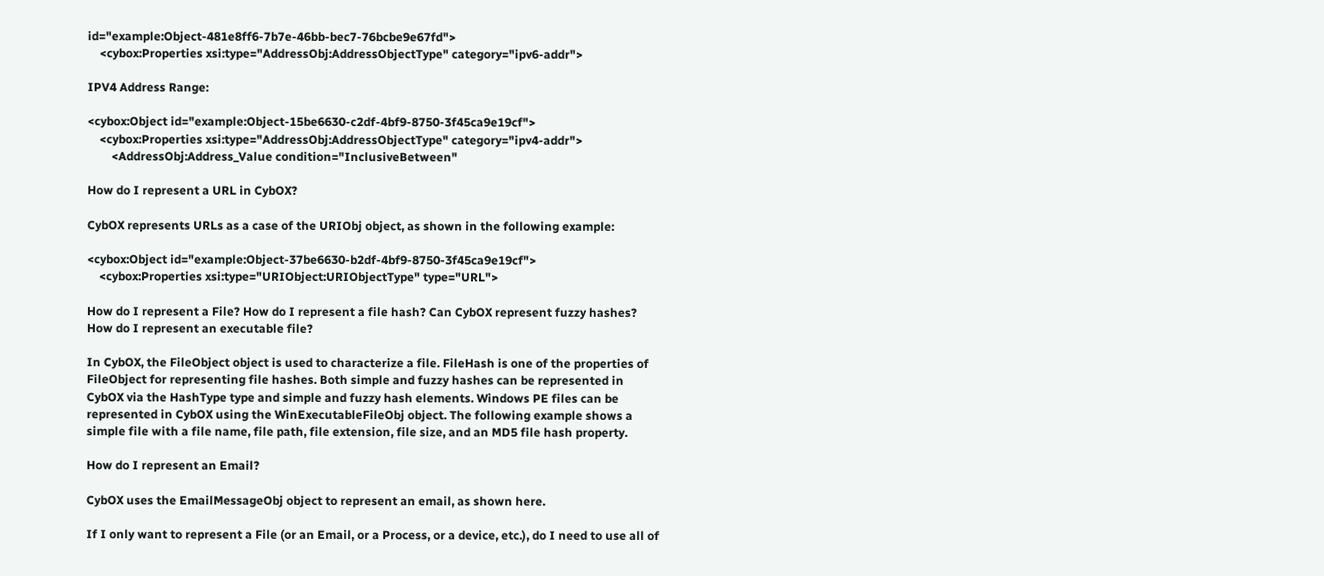id="example:Object-481e8ff6-7b7e-46bb-bec7-76bcbe9e67fd">
    <cybox:Properties xsi:type="AddressObj:AddressObjectType" category="ipv6-addr">

IPV4 Address Range:

<cybox:Object id="example:Object-15be6630-c2df-4bf9-8750-3f45ca9e19cf">
    <cybox:Properties xsi:type="AddressObj:AddressObjectType" category="ipv4-addr">
        <AddressObj:Address_Value condition="InclusiveBetween"

How do I represent a URL in CybOX?

CybOX represents URLs as a case of the URIObj object, as shown in the following example:

<cybox:Object id="example:Object-37be6630-b2df-4bf9-8750-3f45ca9e19cf">
    <cybox:Properties xsi:type="URIObject:URIObjectType" type="URL">

How do I represent a File? How do I represent a file hash? Can CybOX represent fuzzy hashes? How do I represent an executable file?

In CybOX, the FileObject object is used to characterize a file. FileHash is one of the properties of FileObject for representing file hashes. Both simple and fuzzy hashes can be represented in CybOX via the HashType type and simple and fuzzy hash elements. Windows PE files can be represented in CybOX using the WinExecutableFileObj object. The following example shows a simple file with a file name, file path, file extension, file size, and an MD5 file hash property.

How do I represent an Email?

CybOX uses the EmailMessageObj object to represent an email, as shown here.

If I only want to represent a File (or an Email, or a Process, or a device, etc.), do I need to use all of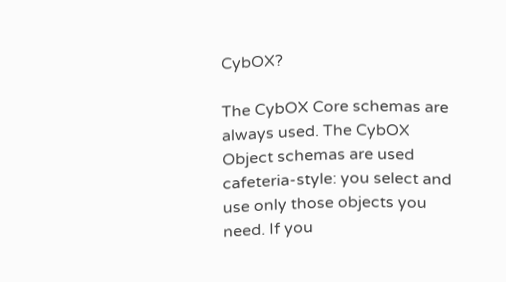CybOX?

The CybOX Core schemas are always used. The CybOX Object schemas are used cafeteria-style: you select and use only those objects you need. If you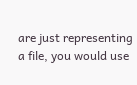are just representing a file, you would use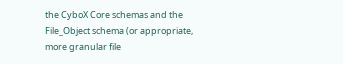the CyboX Core schemas and the File_Object schema (or appropriate, more granular file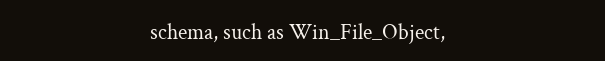schema, such as Win_File_Object,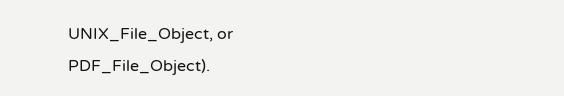UNIX_File_Object, or PDF_File_Object).